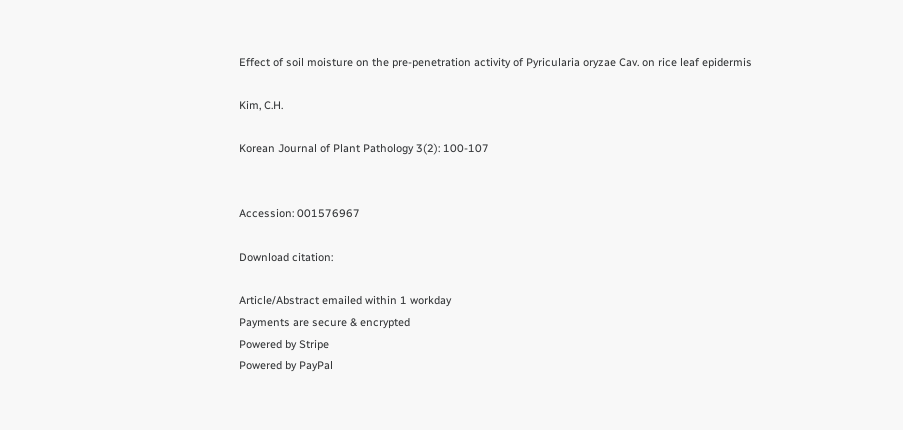Effect of soil moisture on the pre-penetration activity of Pyricularia oryzae Cav. on rice leaf epidermis

Kim, C.H.

Korean Journal of Plant Pathology 3(2): 100-107


Accession: 001576967

Download citation:

Article/Abstract emailed within 1 workday
Payments are secure & encrypted
Powered by Stripe
Powered by PayPal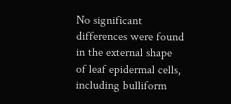No significant differences were found in the external shape of leaf epidermal cells, including bulliform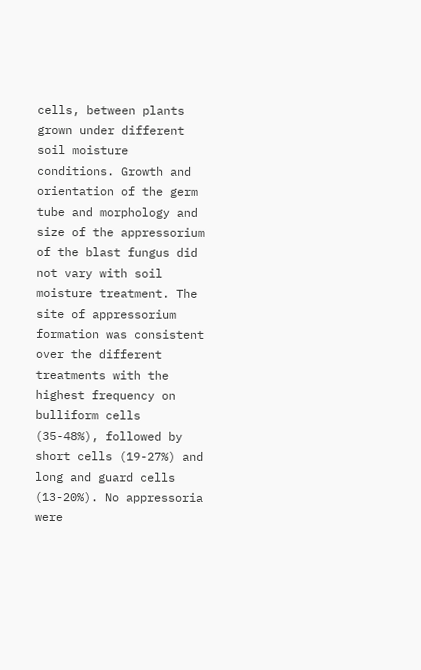cells, between plants grown under different soil moisture conditions. Growth and orientation of the germ tube and morphology and size of the appressorium of the blast fungus did not vary with soil moisture treatment. The site of appressorium formation was consistent over the different treatments with the highest frequency on bulliform cells (35-48%), followed by short cells (19-27%) and long and guard cells (13-20%). No appressoria were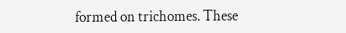formed on trichomes. These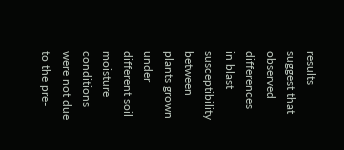results suggest that observed differences in blast susceptibility between plants grown under different soil moisture conditions were not due to the pre-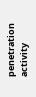penetration activity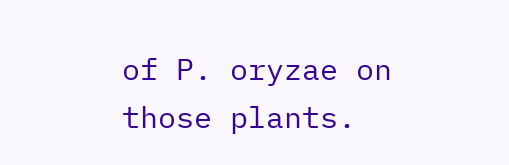of P. oryzae on those plants.